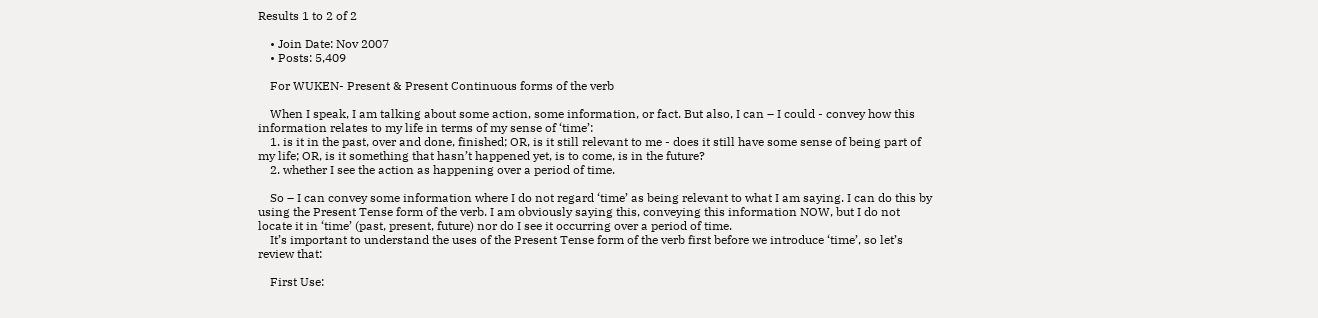Results 1 to 2 of 2

    • Join Date: Nov 2007
    • Posts: 5,409

    For WUKEN- Present & Present Continuous forms of the verb

    When I speak, I am talking about some action, some information, or fact. But also, I can – I could - convey how this information relates to my life in terms of my sense of ‘time’:
    1. is it in the past, over and done, finished; OR, is it still relevant to me - does it still have some sense of being part of my life; OR, is it something that hasn’t happened yet, is to come, is in the future?
    2. whether I see the action as happening over a period of time.

    So – I can convey some information where I do not regard ‘time’ as being relevant to what I am saying. I can do this by using the Present Tense form of the verb. I am obviously saying this, conveying this information NOW, but I do not locate it in ‘time’ (past, present, future) nor do I see it occurring over a period of time.
    It’s important to understand the uses of the Present Tense form of the verb first before we introduce ‘time’, so let’s review that:

    First Use: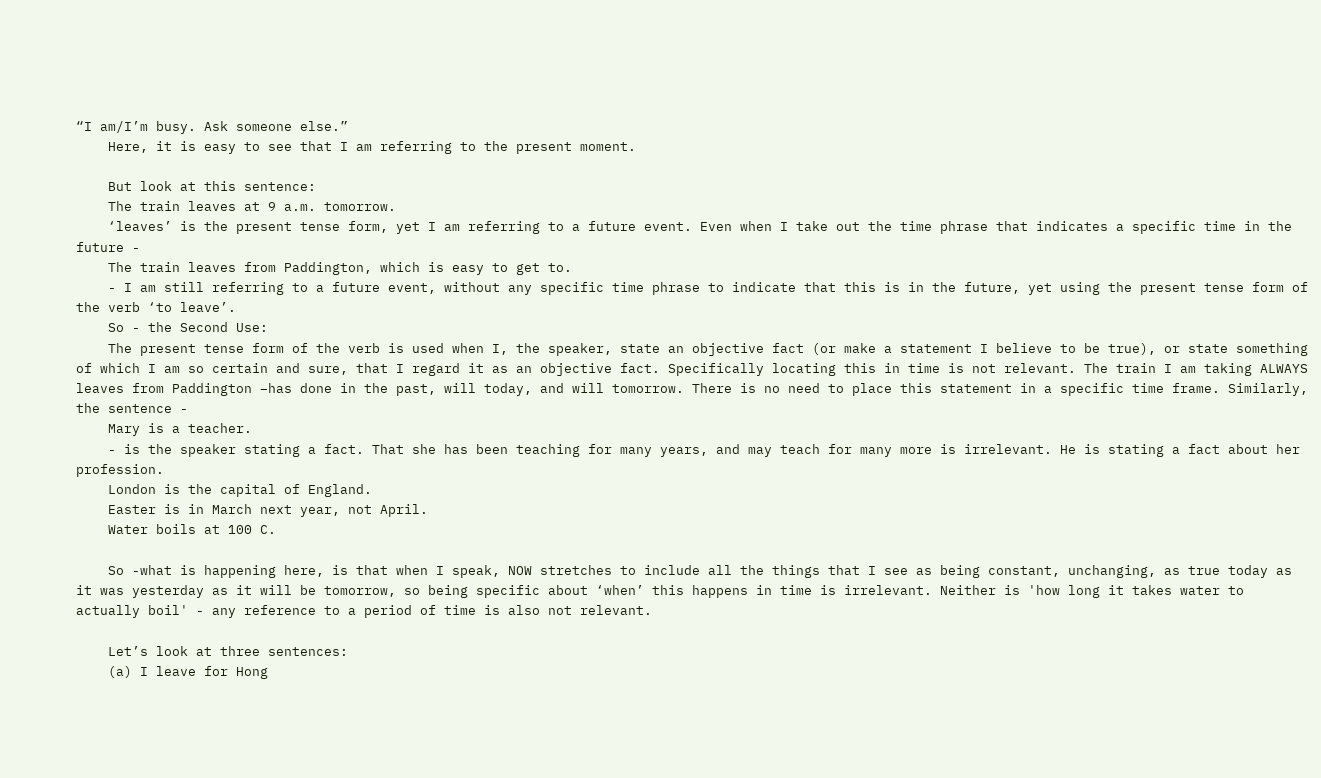“I am/I’m busy. Ask someone else.”
    Here, it is easy to see that I am referring to the present moment.

    But look at this sentence:
    The train leaves at 9 a.m. tomorrow.
    ‘leaves’ is the present tense form, yet I am referring to a future event. Even when I take out the time phrase that indicates a specific time in the future -
    The train leaves from Paddington, which is easy to get to.
    - I am still referring to a future event, without any specific time phrase to indicate that this is in the future, yet using the present tense form of the verb ‘to leave’.
    So - the Second Use:
    The present tense form of the verb is used when I, the speaker, state an objective fact (or make a statement I believe to be true), or state something of which I am so certain and sure, that I regard it as an objective fact. Specifically locating this in time is not relevant. The train I am taking ALWAYS leaves from Paddington –has done in the past, will today, and will tomorrow. There is no need to place this statement in a specific time frame. Similarly, the sentence -
    Mary is a teacher.
    - is the speaker stating a fact. That she has been teaching for many years, and may teach for many more is irrelevant. He is stating a fact about her profession.
    London is the capital of England.
    Easter is in March next year, not April.
    Water boils at 100 C.

    So -what is happening here, is that when I speak, NOW stretches to include all the things that I see as being constant, unchanging, as true today as it was yesterday as it will be tomorrow, so being specific about ‘when’ this happens in time is irrelevant. Neither is 'how long it takes water to actually boil' - any reference to a period of time is also not relevant.

    Let’s look at three sentences:
    (a) I leave for Hong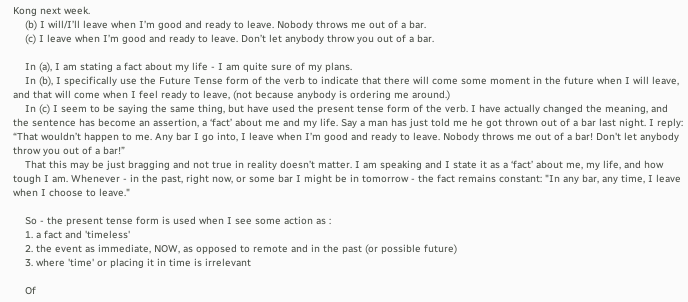Kong next week.
    (b) I will/I’ll leave when I’m good and ready to leave. Nobody throws me out of a bar.
    (c) I leave when I’m good and ready to leave. Don’t let anybody throw you out of a bar.

    In (a), I am stating a fact about my life - I am quite sure of my plans.
    In (b), I specifically use the Future Tense form of the verb to indicate that there will come some moment in the future when I will leave, and that will come when I feel ready to leave, (not because anybody is ordering me around.)
    In (c) I seem to be saying the same thing, but have used the present tense form of the verb. I have actually changed the meaning, and the sentence has become an assertion, a ‘fact’ about me and my life. Say a man has just told me he got thrown out of a bar last night. I reply: “That wouldn’t happen to me. Any bar I go into, I leave when I’m good and ready to leave. Nobody throws me out of a bar! Don't let anybody throw you out of a bar!”
    That this may be just bragging and not true in reality doesn’t matter. I am speaking and I state it as a ‘fact’ about me, my life, and how tough I am. Whenever - in the past, right now, or some bar I might be in tomorrow - the fact remains constant: "In any bar, any time, I leave when I choose to leave."

    So - the present tense form is used when I see some action as :
    1. a fact and 'timeless'
    2. the event as immediate, NOW, as opposed to remote and in the past (or possible future)
    3. where 'time' or placing it in time is irrelevant

    Of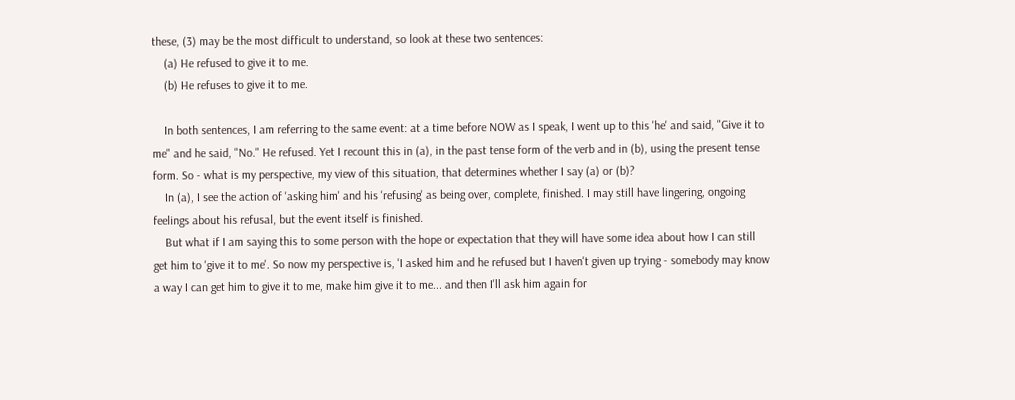these, (3) may be the most difficult to understand, so look at these two sentences:
    (a) He refused to give it to me.
    (b) He refuses to give it to me.

    In both sentences, I am referring to the same event: at a time before NOW as I speak, I went up to this 'he' and said, "Give it to me" and he said, "No." He refused. Yet I recount this in (a), in the past tense form of the verb and in (b), using the present tense form. So - what is my perspective, my view of this situation, that determines whether I say (a) or (b)?
    In (a), I see the action of 'asking him' and his 'refusing' as being over, complete, finished. I may still have lingering, ongoing feelings about his refusal, but the event itself is finished.
    But what if I am saying this to some person with the hope or expectation that they will have some idea about how I can still get him to 'give it to me'. So now my perspective is, 'I asked him and he refused but I haven't given up trying - somebody may know a way I can get him to give it to me, make him give it to me... and then I'll ask him again for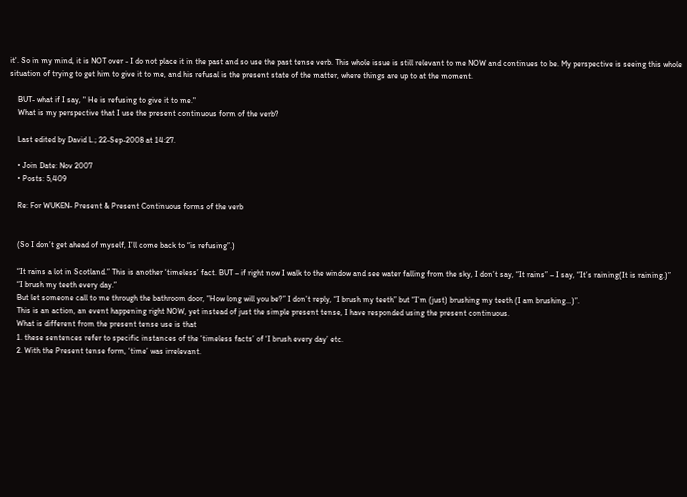it'. So in my mind, it is NOT over - I do not place it in the past and so use the past tense verb. This whole issue is still relevant to me NOW and continues to be. My perspective is seeing this whole situation of trying to get him to give it to me, and his refusal is the present state of the matter, where things are up to at the moment.

    BUT- what if I say, " He is refusing to give it to me."
    What is my perspective that I use the present continuous form of the verb?

    Last edited by David L.; 22-Sep-2008 at 14:27.

    • Join Date: Nov 2007
    • Posts: 5,409

    Re: For WUKEN- Present & Present Continuous forms of the verb


    (So I don’t get ahead of myself, I’ll come back to “is refusing”.)

    “It rains a lot in Scotland.” This is another ‘timeless’ fact. BUT – if right now I walk to the window and see water falling from the sky, I don’t say, “It rains” – I say, “It’s raining(It is raining.)”
    “I brush my teeth every day.”
    But let someone call to me through the bathroom door, “How long will you be?” I don’t reply, “I brush my teeth” but “I’m (just) brushing my teeth (I am brushing…)”.
    This is an action, an event happening right NOW, yet instead of just the simple present tense, I have responded using the present continuous.
    What is different from the present tense use is that
    1. these sentences refer to specific instances of the ‘timeless facts’ of ‘I brush every day’ etc.
    2. With the Present tense form, ‘time’ was irrelevant.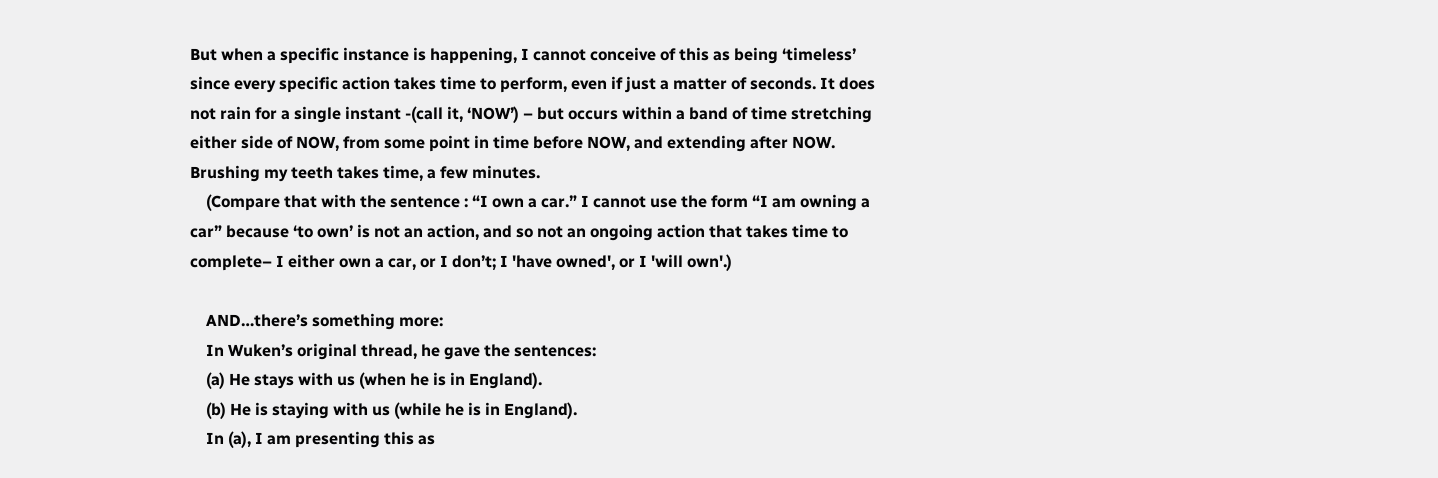But when a specific instance is happening, I cannot conceive of this as being ‘timeless’ since every specific action takes time to perform, even if just a matter of seconds. It does not rain for a single instant -(call it, ‘NOW’) – but occurs within a band of time stretching either side of NOW, from some point in time before NOW, and extending after NOW. Brushing my teeth takes time, a few minutes.
    (Compare that with the sentence : “I own a car.” I cannot use the form “I am owning a car” because ‘to own’ is not an action, and so not an ongoing action that takes time to complete– I either own a car, or I don’t; I 'have owned', or I 'will own'.)

    AND…there’s something more:
    In Wuken’s original thread, he gave the sentences:
    (a) He stays with us (when he is in England).
    (b) He is staying with us (while he is in England).
    In (a), I am presenting this as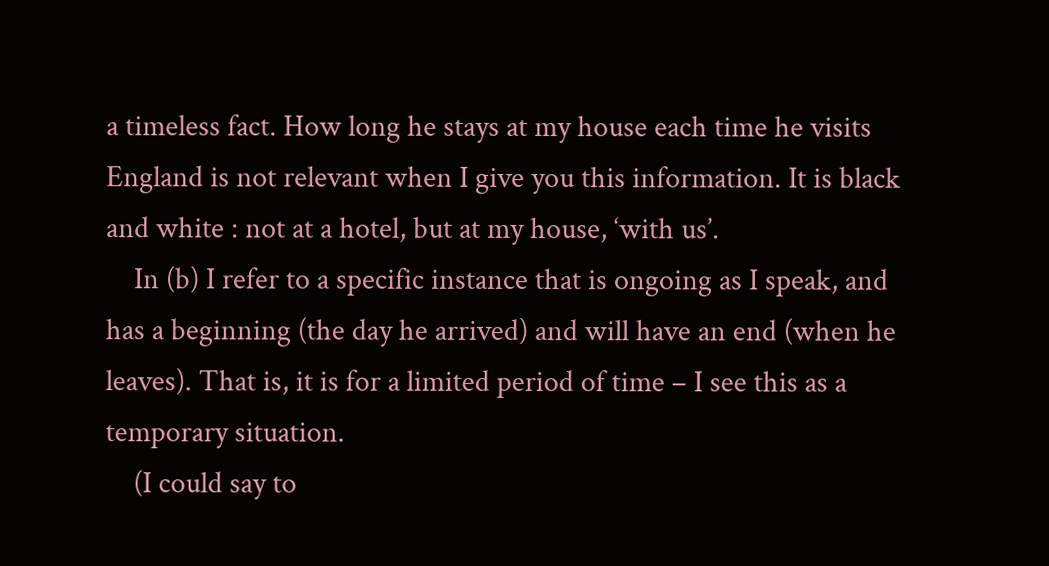a timeless fact. How long he stays at my house each time he visits England is not relevant when I give you this information. It is black and white : not at a hotel, but at my house, ‘with us’.
    In (b) I refer to a specific instance that is ongoing as I speak, and has a beginning (the day he arrived) and will have an end (when he leaves). That is, it is for a limited period of time – I see this as a temporary situation.
    (I could say to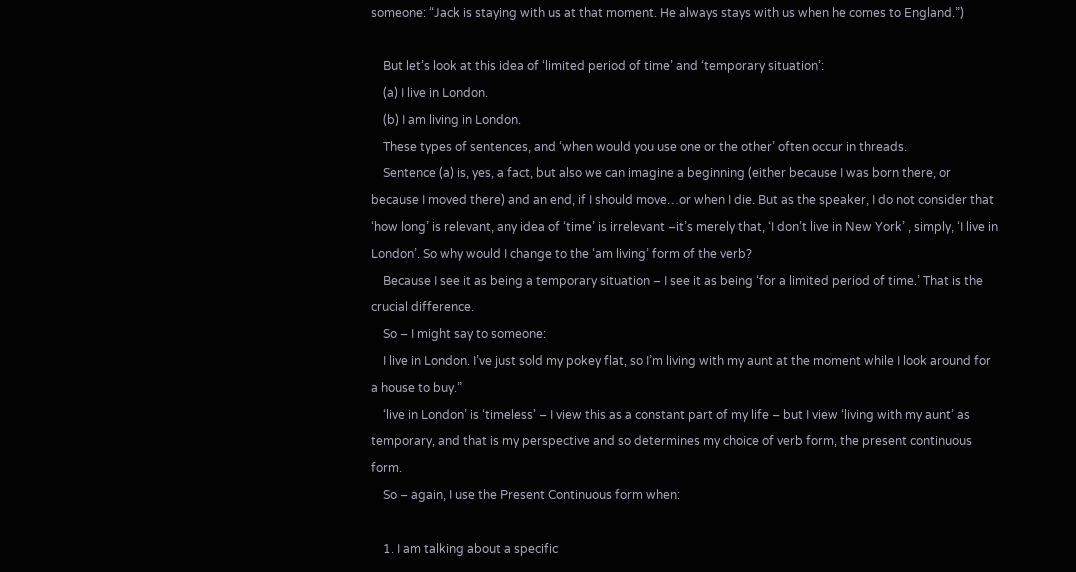someone: “Jack is staying with us at that moment. He always stays with us when he comes to England.”)

    But let’s look at this idea of ‘limited period of time’ and ‘temporary situation’:
    (a) I live in London.
    (b) I am living in London.
    These types of sentences, and ‘when would you use one or the other’ often occur in threads.
    Sentence (a) is, yes, a fact, but also we can imagine a beginning (either because I was born there, or because I moved there) and an end, if I should move…or when I die. But as the speaker, I do not consider that ‘how long’ is relevant, any idea of ‘time’ is irrelevant –it’s merely that, ‘I don’t live in New York’ , simply, ‘I live in London’. So why would I change to the ‘am living’ form of the verb?
    Because I see it as being a temporary situation – I see it as being ‘for a limited period of time.’ That is the crucial difference.
    So – I might say to someone:
    I live in London. I’ve just sold my pokey flat, so I’m living with my aunt at the moment while I look around for a house to buy.”
    ‘live in London’ is ‘timeless’ – I view this as a constant part of my life – but I view ‘living with my aunt’ as temporary, and that is my perspective and so determines my choice of verb form, the present continuous form.
    So – again, I use the Present Continuous form when:

    1. I am talking about a specific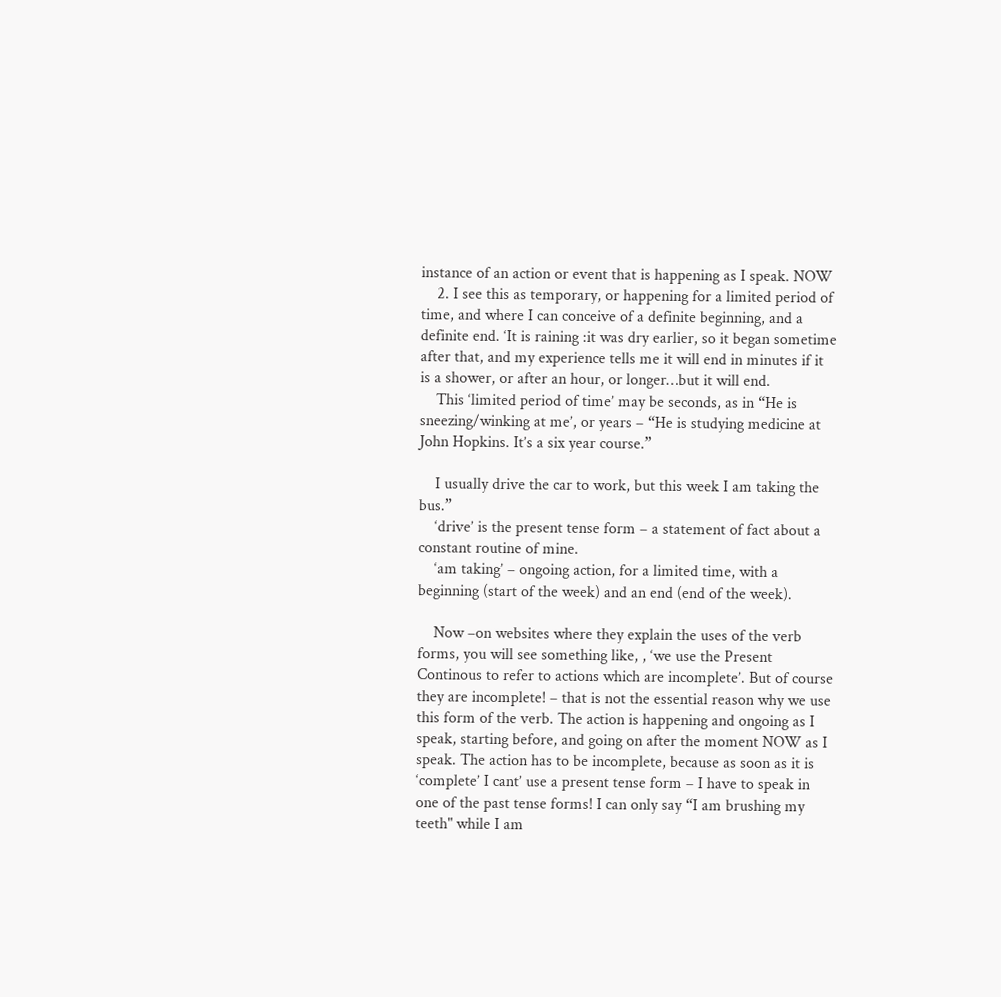instance of an action or event that is happening as I speak. NOW
    2. I see this as temporary, or happening for a limited period of time, and where I can conceive of a definite beginning, and a definite end. ‘It is raining :it was dry earlier, so it began sometime after that, and my experience tells me it will end in minutes if it is a shower, or after an hour, or longer…but it will end.
    This ‘limited period of time’ may be seconds, as in “He is sneezing/winking at me’, or years – “He is studying medicine at John Hopkins. It’s a six year course.”

    I usually drive the car to work, but this week I am taking the bus.”
    ‘drive’ is the present tense form – a statement of fact about a constant routine of mine.
    ‘am taking’ – ongoing action, for a limited time, with a beginning (start of the week) and an end (end of the week).

    Now –on websites where they explain the uses of the verb forms, you will see something like, , ‘we use the Present Continous to refer to actions which are incomplete’. But of course they are incomplete! – that is not the essential reason why we use this form of the verb. The action is happening and ongoing as I speak, starting before, and going on after the moment NOW as I speak. The action has to be incomplete, because as soon as it is ‘complete’ I cant’ use a present tense form – I have to speak in one of the past tense forms! I can only say “I am brushing my teeth" while I am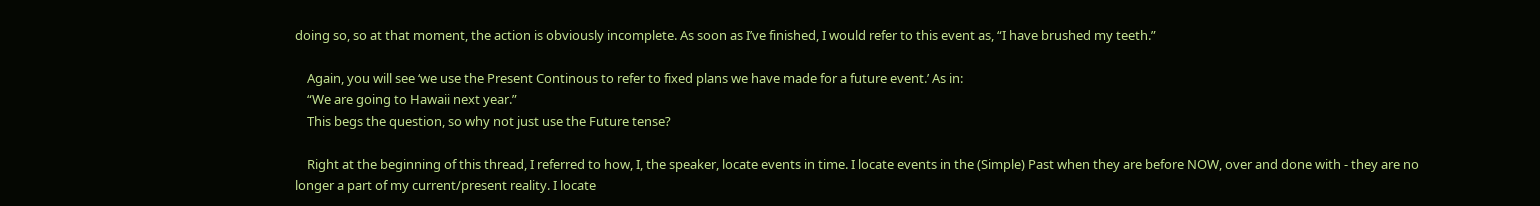doing so, so at that moment, the action is obviously incomplete. As soon as I’ve finished, I would refer to this event as, “I have brushed my teeth.”

    Again, you will see ‘we use the Present Continous to refer to fixed plans we have made for a future event.’ As in:
    “We are going to Hawaii next year.”
    This begs the question, so why not just use the Future tense?

    Right at the beginning of this thread, I referred to how, I, the speaker, locate events in time. I locate events in the (Simple) Past when they are before NOW, over and done with - they are no longer a part of my current/present reality. I locate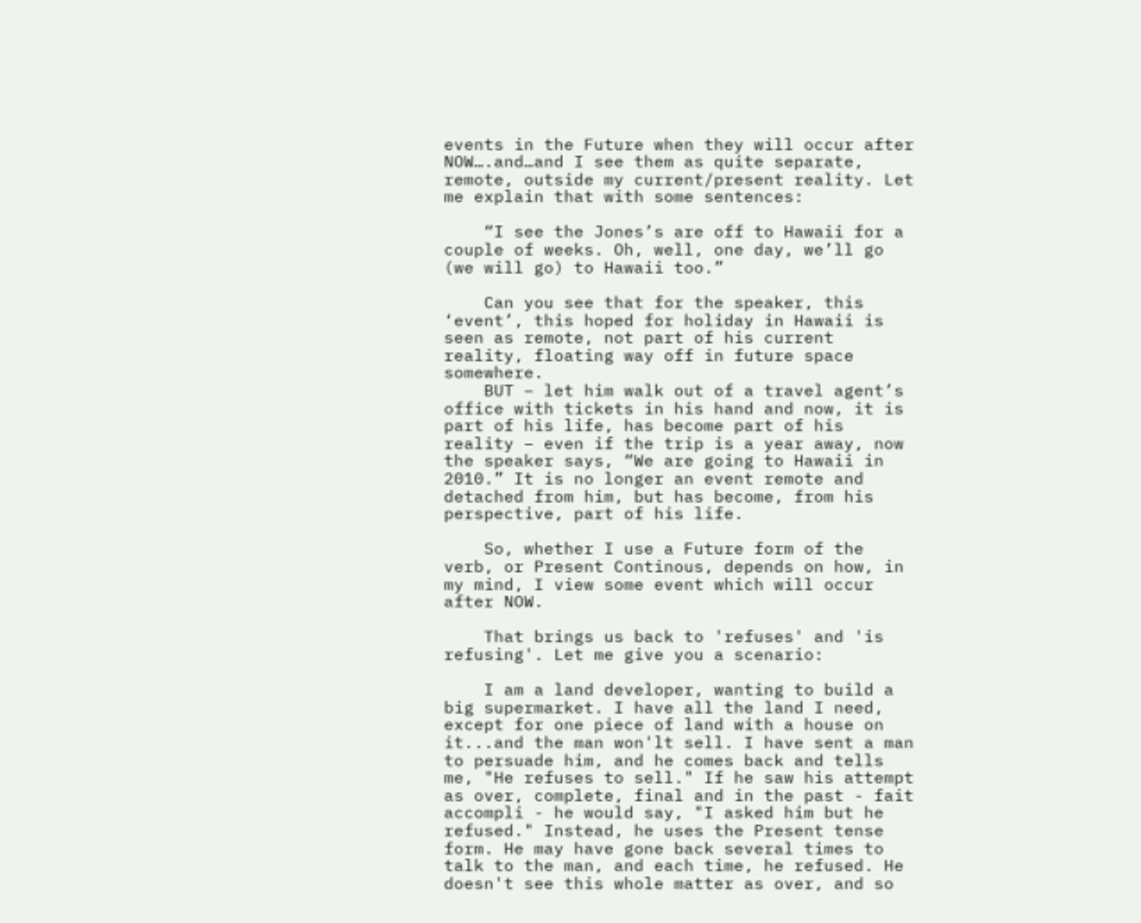events in the Future when they will occur after NOW….and…and I see them as quite separate, remote, outside my current/present reality. Let me explain that with some sentences:

    “I see the Jones’s are off to Hawaii for a couple of weeks. Oh, well, one day, we’ll go (we will go) to Hawaii too.”

    Can you see that for the speaker, this ‘event’, this hoped for holiday in Hawaii is seen as remote, not part of his current reality, floating way off in future space somewhere.
    BUT – let him walk out of a travel agent’s office with tickets in his hand and now, it is part of his life, has become part of his reality – even if the trip is a year away, now the speaker says, “We are going to Hawaii in 2010.” It is no longer an event remote and detached from him, but has become, from his perspective, part of his life.

    So, whether I use a Future form of the verb, or Present Continous, depends on how, in my mind, I view some event which will occur after NOW.

    That brings us back to 'refuses' and 'is refusing'. Let me give you a scenario:

    I am a land developer, wanting to build a big supermarket. I have all the land I need, except for one piece of land with a house on it...and the man won'lt sell. I have sent a man to persuade him, and he comes back and tells me, "He refuses to sell." If he saw his attempt as over, complete, final and in the past - fait accompli - he would say, "I asked him but he refused." Instead, he uses the Present tense form. He may have gone back several times to talk to the man, and each time, he refused. He doesn't see this whole matter as over, and so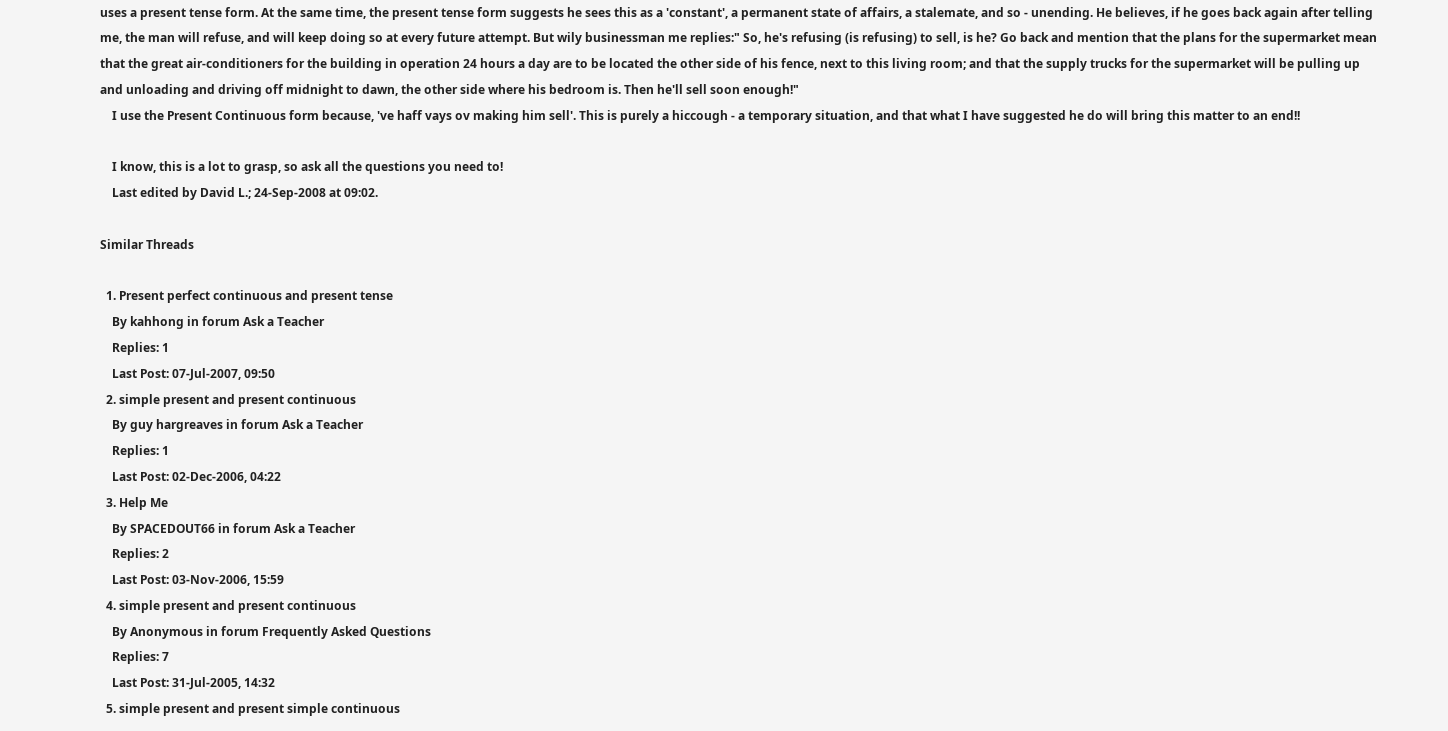uses a present tense form. At the same time, the present tense form suggests he sees this as a 'constant', a permanent state of affairs, a stalemate, and so - unending. He believes, if he goes back again after telling me, the man will refuse, and will keep doing so at every future attempt. But wily businessman me replies:" So, he's refusing (is refusing) to sell, is he? Go back and mention that the plans for the supermarket mean that the great air-conditioners for the building in operation 24 hours a day are to be located the other side of his fence, next to this living room; and that the supply trucks for the supermarket will be pulling up and unloading and driving off midnight to dawn, the other side where his bedroom is. Then he'll sell soon enough!"
    I use the Present Continuous form because, 've haff vays ov making him sell'. This is purely a hiccough - a temporary situation, and that what I have suggested he do will bring this matter to an end!!

    I know, this is a lot to grasp, so ask all the questions you need to!
    Last edited by David L.; 24-Sep-2008 at 09:02.

Similar Threads

  1. Present perfect continuous and present tense
    By kahhong in forum Ask a Teacher
    Replies: 1
    Last Post: 07-Jul-2007, 09:50
  2. simple present and present continuous
    By guy hargreaves in forum Ask a Teacher
    Replies: 1
    Last Post: 02-Dec-2006, 04:22
  3. Help Me
    By SPACEDOUT66 in forum Ask a Teacher
    Replies: 2
    Last Post: 03-Nov-2006, 15:59
  4. simple present and present continuous
    By Anonymous in forum Frequently Asked Questions
    Replies: 7
    Last Post: 31-Jul-2005, 14:32
  5. simple present and present simple continuous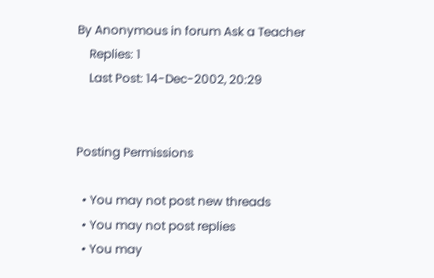By Anonymous in forum Ask a Teacher
    Replies: 1
    Last Post: 14-Dec-2002, 20:29


Posting Permissions

  • You may not post new threads
  • You may not post replies
  • You may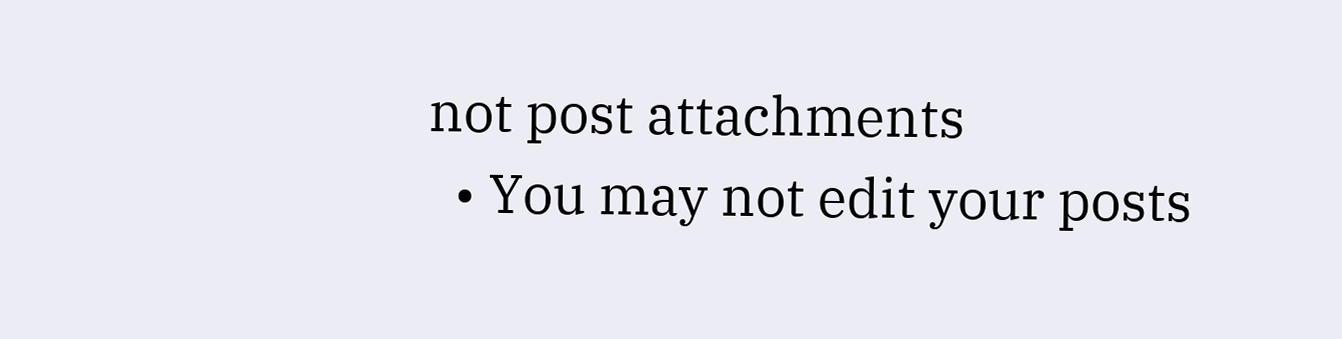not post attachments
  • You may not edit your posts